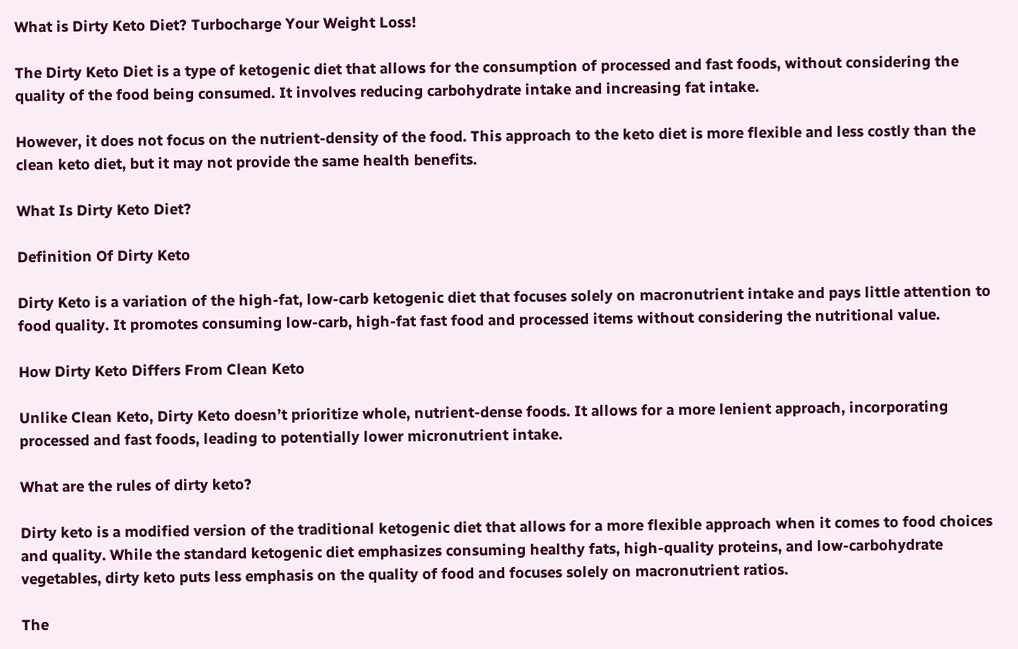What is Dirty Keto Diet? Turbocharge Your Weight Loss!

The Dirty Keto Diet is a type of ketogenic diet that allows for the consumption of processed and fast foods, without considering the quality of the food being consumed. It involves reducing carbohydrate intake and increasing fat intake.

However, it does not focus on the nutrient-density of the food. This approach to the keto diet is more flexible and less costly than the clean keto diet, but it may not provide the same health benefits.

What Is Dirty Keto Diet?

Definition Of Dirty Keto

Dirty Keto is a variation of the high-fat, low-carb ketogenic diet that focuses solely on macronutrient intake and pays little attention to food quality. It promotes consuming low-carb, high-fat fast food and processed items without considering the nutritional value.

How Dirty Keto Differs From Clean Keto

Unlike Clean Keto, Dirty Keto doesn’t prioritize whole, nutrient-dense foods. It allows for a more lenient approach, incorporating processed and fast foods, leading to potentially lower micronutrient intake.

What are the rules of dirty keto?

Dirty keto is a modified version of the traditional ketogenic diet that allows for a more flexible approach when it comes to food choices and quality. While the standard ketogenic diet emphasizes consuming healthy fats, high-quality proteins, and low-carbohydrate vegetables, dirty keto puts less emphasis on the quality of food and focuses solely on macronutrient ratios.

The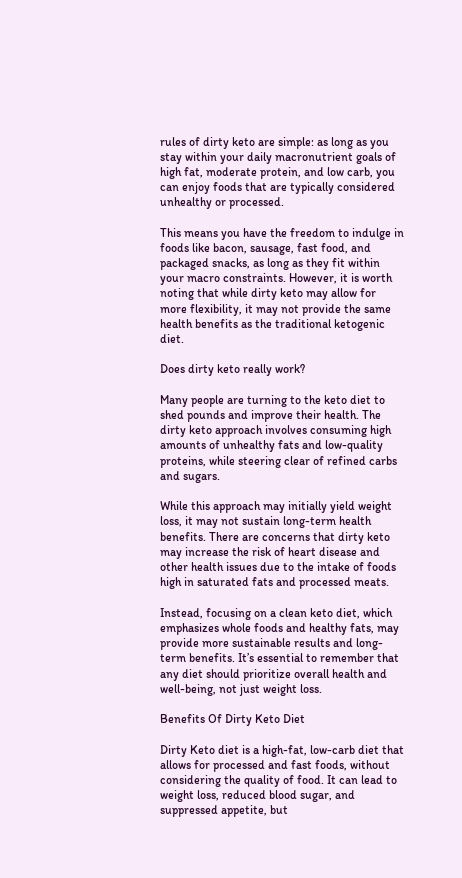rules of dirty keto are simple: as long as you stay within your daily macronutrient goals of high fat, moderate protein, and low carb, you can enjoy foods that are typically considered unhealthy or processed.

This means you have the freedom to indulge in foods like bacon, sausage, fast food, and packaged snacks, as long as they fit within your macro constraints. However, it is worth noting that while dirty keto may allow for more flexibility, it may not provide the same health benefits as the traditional ketogenic diet.

Does dirty keto really work?

Many people are turning to the keto diet to shed pounds and improve their health. The dirty keto approach involves consuming high amounts of unhealthy fats and low-quality proteins, while steering clear of refined carbs and sugars.

While this approach may initially yield weight loss, it may not sustain long-term health benefits. There are concerns that dirty keto may increase the risk of heart disease and other health issues due to the intake of foods high in saturated fats and processed meats.

Instead, focusing on a clean keto diet, which emphasizes whole foods and healthy fats, may provide more sustainable results and long-term benefits. It’s essential to remember that any diet should prioritize overall health and well-being, not just weight loss.

Benefits Of Dirty Keto Diet

Dirty Keto diet is a high-fat, low-carb diet that allows for processed and fast foods, without considering the quality of food. It can lead to weight loss, reduced blood sugar, and suppressed appetite, but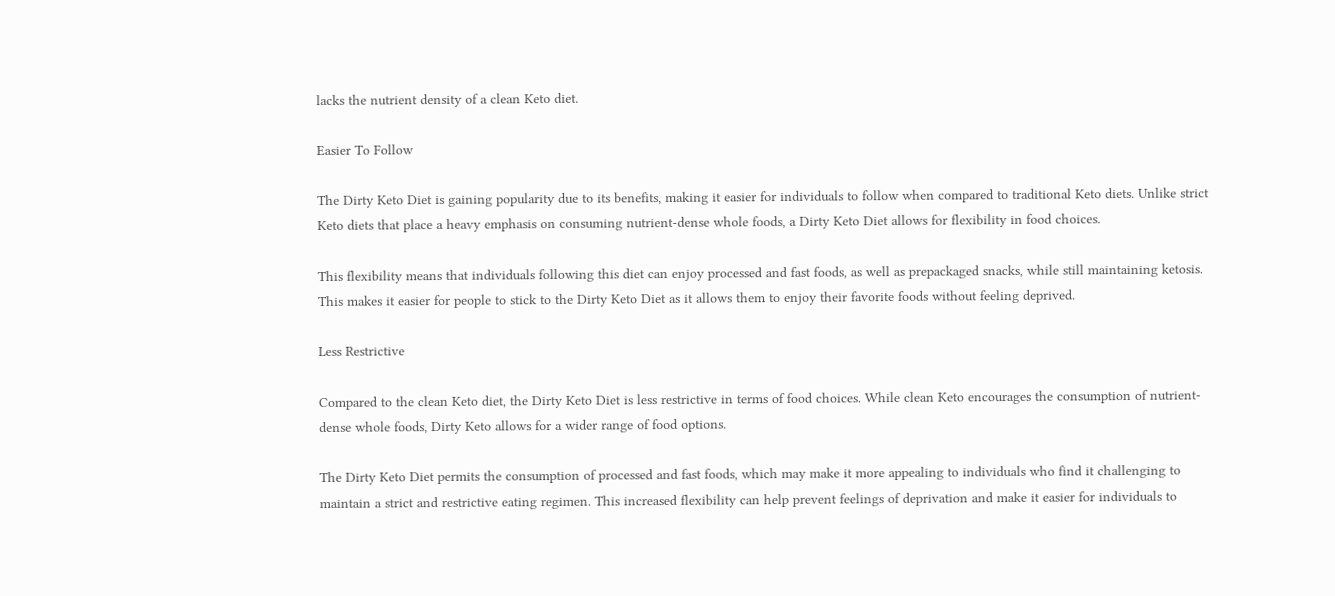lacks the nutrient density of a clean Keto diet.

Easier To Follow

The Dirty Keto Diet is gaining popularity due to its benefits, making it easier for individuals to follow when compared to traditional Keto diets. Unlike strict Keto diets that place a heavy emphasis on consuming nutrient-dense whole foods, a Dirty Keto Diet allows for flexibility in food choices.

This flexibility means that individuals following this diet can enjoy processed and fast foods, as well as prepackaged snacks, while still maintaining ketosis. This makes it easier for people to stick to the Dirty Keto Diet as it allows them to enjoy their favorite foods without feeling deprived.

Less Restrictive

Compared to the clean Keto diet, the Dirty Keto Diet is less restrictive in terms of food choices. While clean Keto encourages the consumption of nutrient-dense whole foods, Dirty Keto allows for a wider range of food options.

The Dirty Keto Diet permits the consumption of processed and fast foods, which may make it more appealing to individuals who find it challenging to maintain a strict and restrictive eating regimen. This increased flexibility can help prevent feelings of deprivation and make it easier for individuals to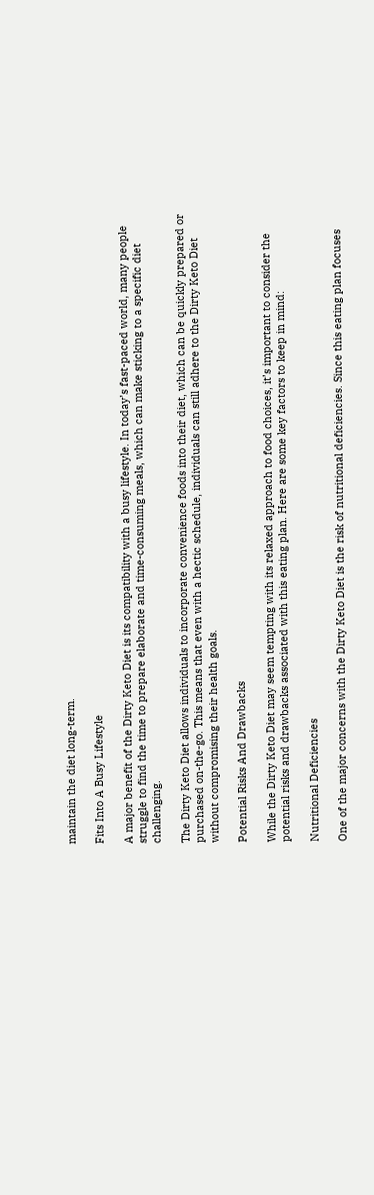maintain the diet long-term.

Fits Into A Busy Lifestyle

A major benefit of the Dirty Keto Diet is its compatibility with a busy lifestyle. In today’s fast-paced world, many people struggle to find the time to prepare elaborate and time-consuming meals, which can make sticking to a specific diet challenging.

The Dirty Keto Diet allows individuals to incorporate convenience foods into their diet, which can be quickly prepared or purchased on-the-go. This means that even with a hectic schedule, individuals can still adhere to the Dirty Keto Diet without compromising their health goals.

Potential Risks And Drawbacks

While the Dirty Keto Diet may seem tempting with its relaxed approach to food choices, it’s important to consider the potential risks and drawbacks associated with this eating plan. Here are some key factors to keep in mind:

Nutritional Deficiencies

One of the major concerns with the Dirty Keto Diet is the risk of nutritional deficiencies. Since this eating plan focuses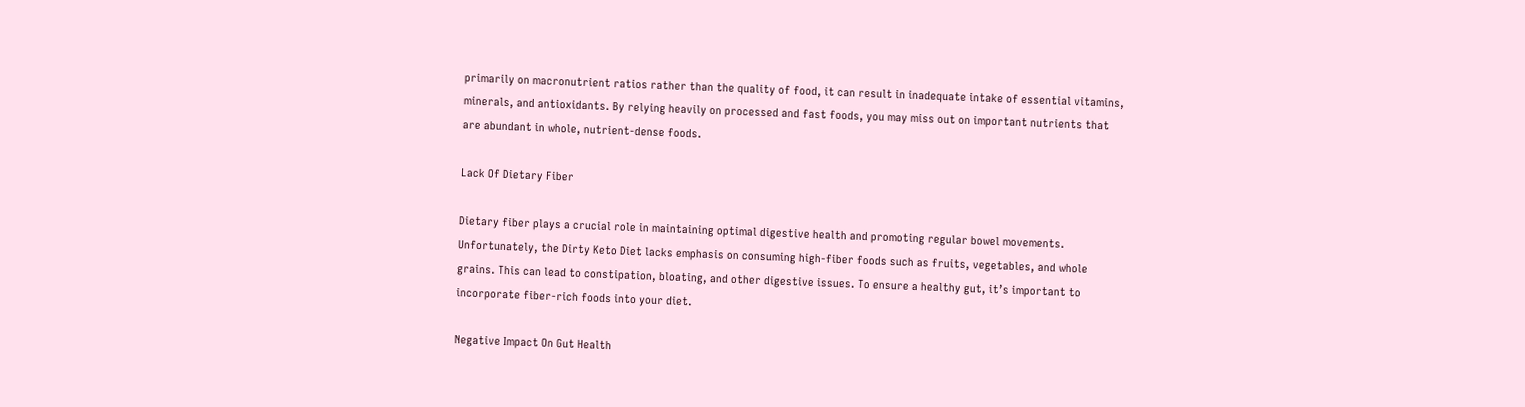primarily on macronutrient ratios rather than the quality of food, it can result in inadequate intake of essential vitamins, minerals, and antioxidants. By relying heavily on processed and fast foods, you may miss out on important nutrients that are abundant in whole, nutrient-dense foods.

Lack Of Dietary Fiber

Dietary fiber plays a crucial role in maintaining optimal digestive health and promoting regular bowel movements. Unfortunately, the Dirty Keto Diet lacks emphasis on consuming high-fiber foods such as fruits, vegetables, and whole grains. This can lead to constipation, bloating, and other digestive issues. To ensure a healthy gut, it’s important to incorporate fiber-rich foods into your diet.

Negative Impact On Gut Health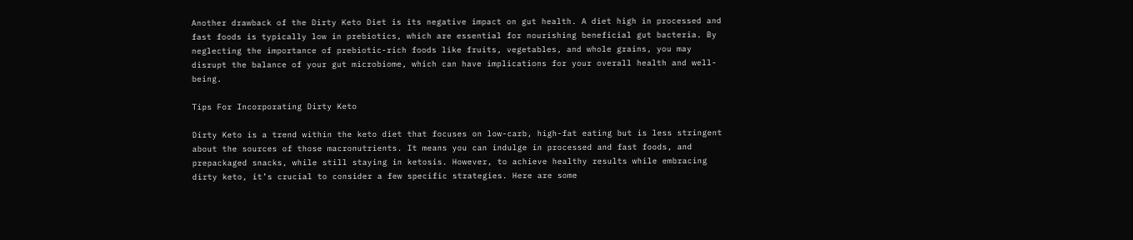Another drawback of the Dirty Keto Diet is its negative impact on gut health. A diet high in processed and fast foods is typically low in prebiotics, which are essential for nourishing beneficial gut bacteria. By neglecting the importance of prebiotic-rich foods like fruits, vegetables, and whole grains, you may disrupt the balance of your gut microbiome, which can have implications for your overall health and well-being.

Tips For Incorporating Dirty Keto

Dirty Keto is a trend within the keto diet that focuses on low-carb, high-fat eating but is less stringent about the sources of those macronutrients. It means you can indulge in processed and fast foods, and prepackaged snacks, while still staying in ketosis. However, to achieve healthy results while embracing dirty keto, it’s crucial to consider a few specific strategies. Here are some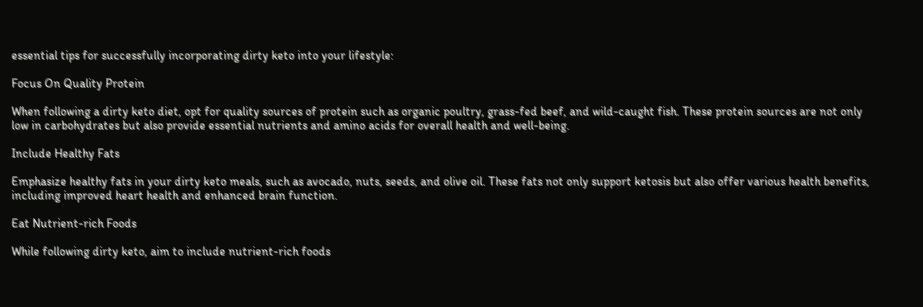essential tips for successfully incorporating dirty keto into your lifestyle:

Focus On Quality Protein

When following a dirty keto diet, opt for quality sources of protein such as organic poultry, grass-fed beef, and wild-caught fish. These protein sources are not only low in carbohydrates but also provide essential nutrients and amino acids for overall health and well-being.

Include Healthy Fats

Emphasize healthy fats in your dirty keto meals, such as avocado, nuts, seeds, and olive oil. These fats not only support ketosis but also offer various health benefits, including improved heart health and enhanced brain function.

Eat Nutrient-rich Foods

While following dirty keto, aim to include nutrient-rich foods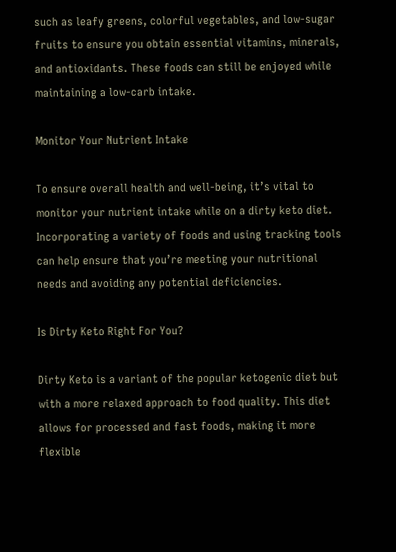such as leafy greens, colorful vegetables, and low-sugar fruits to ensure you obtain essential vitamins, minerals, and antioxidants. These foods can still be enjoyed while maintaining a low-carb intake.

Monitor Your Nutrient Intake

To ensure overall health and well-being, it’s vital to monitor your nutrient intake while on a dirty keto diet. Incorporating a variety of foods and using tracking tools can help ensure that you’re meeting your nutritional needs and avoiding any potential deficiencies.

Is Dirty Keto Right For You?

Dirty Keto is a variant of the popular ketogenic diet but with a more relaxed approach to food quality. This diet allows for processed and fast foods, making it more flexible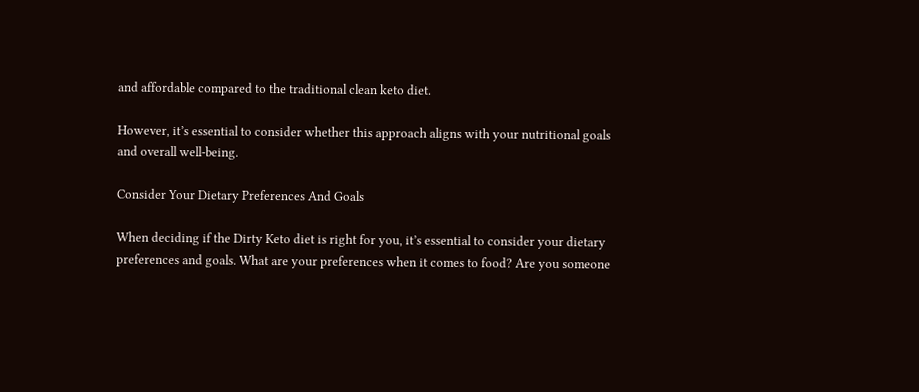and affordable compared to the traditional clean keto diet.

However, it’s essential to consider whether this approach aligns with your nutritional goals and overall well-being.

Consider Your Dietary Preferences And Goals

When deciding if the Dirty Keto diet is right for you, it’s essential to consider your dietary preferences and goals. What are your preferences when it comes to food? Are you someone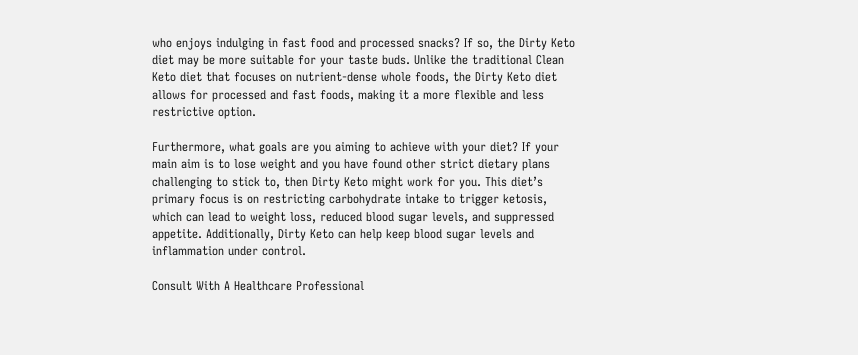who enjoys indulging in fast food and processed snacks? If so, the Dirty Keto diet may be more suitable for your taste buds. Unlike the traditional Clean Keto diet that focuses on nutrient-dense whole foods, the Dirty Keto diet allows for processed and fast foods, making it a more flexible and less restrictive option.

Furthermore, what goals are you aiming to achieve with your diet? If your main aim is to lose weight and you have found other strict dietary plans challenging to stick to, then Dirty Keto might work for you. This diet’s primary focus is on restricting carbohydrate intake to trigger ketosis, which can lead to weight loss, reduced blood sugar levels, and suppressed appetite. Additionally, Dirty Keto can help keep blood sugar levels and inflammation under control.

Consult With A Healthcare Professional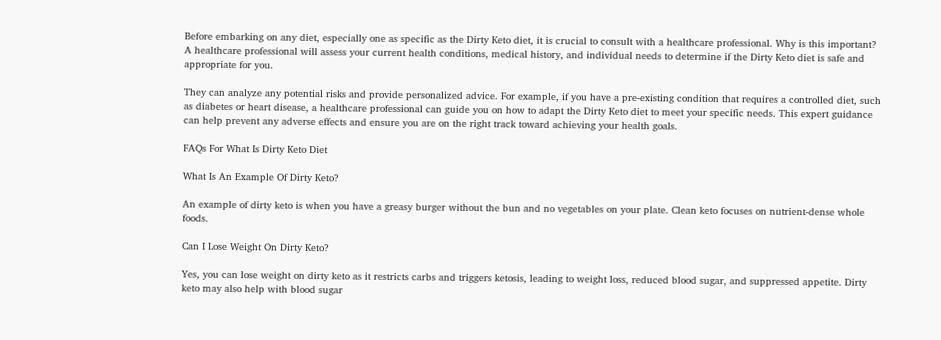Before embarking on any diet, especially one as specific as the Dirty Keto diet, it is crucial to consult with a healthcare professional. Why is this important? A healthcare professional will assess your current health conditions, medical history, and individual needs to determine if the Dirty Keto diet is safe and appropriate for you.

They can analyze any potential risks and provide personalized advice. For example, if you have a pre-existing condition that requires a controlled diet, such as diabetes or heart disease, a healthcare professional can guide you on how to adapt the Dirty Keto diet to meet your specific needs. This expert guidance can help prevent any adverse effects and ensure you are on the right track toward achieving your health goals.

FAQs For What Is Dirty Keto Diet

What Is An Example Of Dirty Keto?

An example of dirty keto is when you have a greasy burger without the bun and no vegetables on your plate. Clean keto focuses on nutrient-dense whole foods.

Can I Lose Weight On Dirty Keto?

Yes, you can lose weight on dirty keto as it restricts carbs and triggers ketosis, leading to weight loss, reduced blood sugar, and suppressed appetite. Dirty keto may also help with blood sugar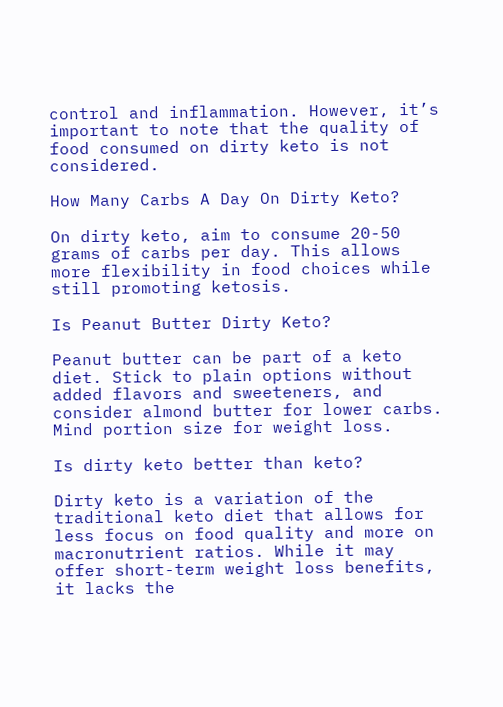control and inflammation. However, it’s important to note that the quality of food consumed on dirty keto is not considered.

How Many Carbs A Day On Dirty Keto?

On dirty keto, aim to consume 20-50 grams of carbs per day. This allows more flexibility in food choices while still promoting ketosis.

Is Peanut Butter Dirty Keto?

Peanut butter can be part of a keto diet. Stick to plain options without added flavors and sweeteners, and consider almond butter for lower carbs. Mind portion size for weight loss.

Is dirty keto better than keto?

Dirty keto is a variation of the traditional keto diet that allows for less focus on food quality and more on macronutrient ratios. While it may offer short-term weight loss benefits, it lacks the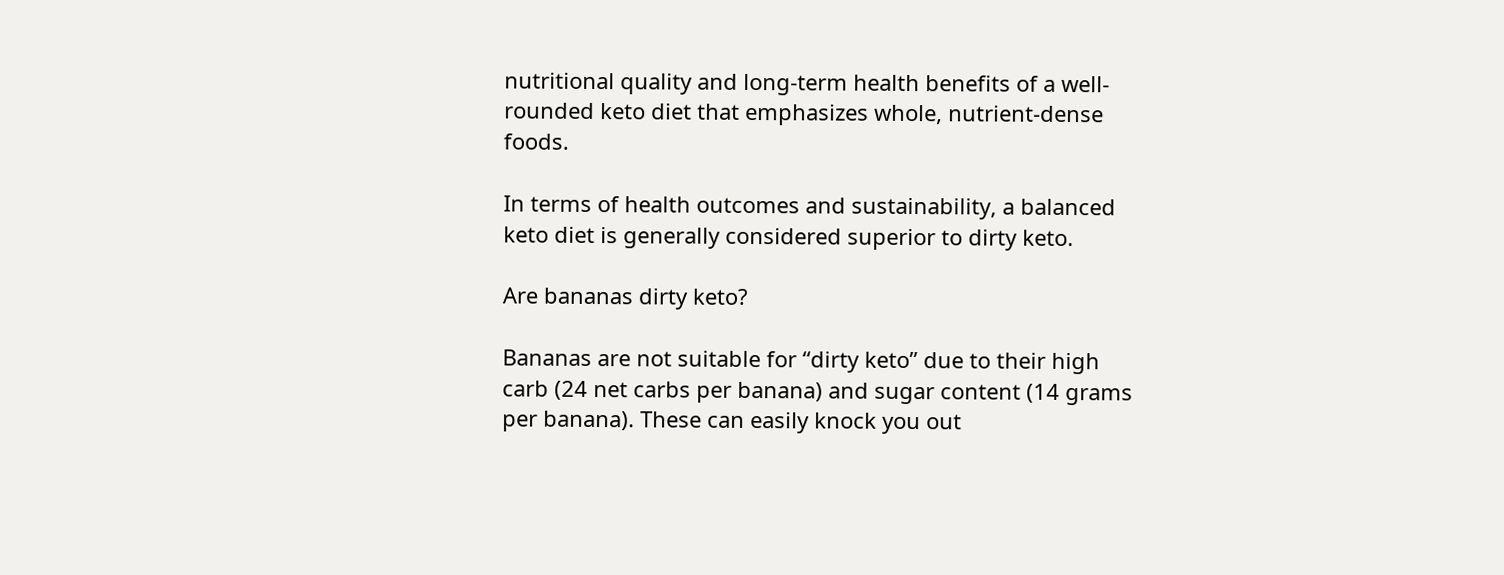nutritional quality and long-term health benefits of a well-rounded keto diet that emphasizes whole, nutrient-dense foods.

In terms of health outcomes and sustainability, a balanced keto diet is generally considered superior to dirty keto.

Are bananas dirty keto?

Bananas are not suitable for “dirty keto” due to their high carb (24 net carbs per banana) and sugar content (14 grams per banana). These can easily knock you out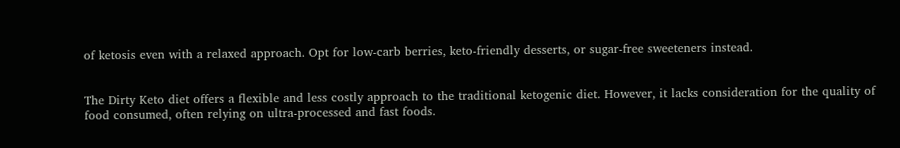of ketosis even with a relaxed approach. Opt for low-carb berries, keto-friendly desserts, or sugar-free sweeteners instead.


The Dirty Keto diet offers a flexible and less costly approach to the traditional ketogenic diet. However, it lacks consideration for the quality of food consumed, often relying on ultra-processed and fast foods.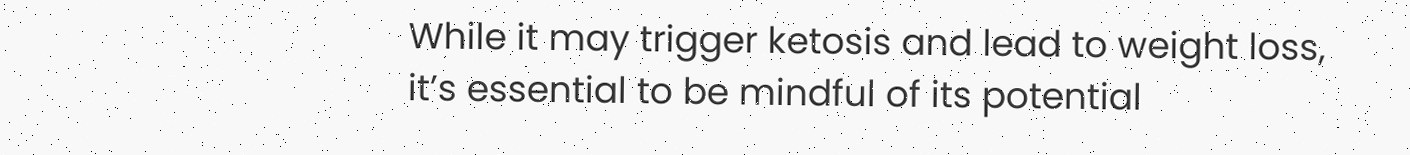While it may trigger ketosis and lead to weight loss, it’s essential to be mindful of its potential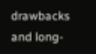drawbacks and long-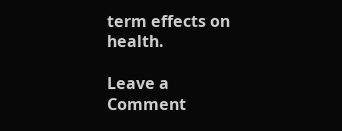term effects on health.

Leave a Comment